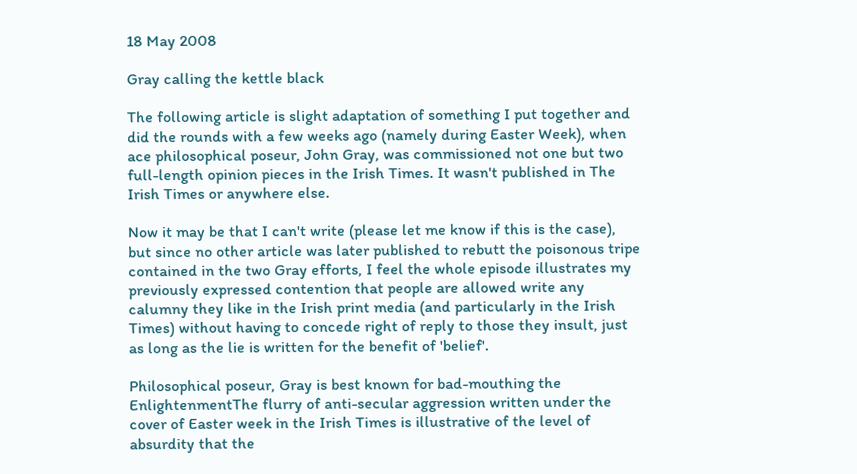18 May 2008

Gray calling the kettle black

The following article is slight adaptation of something I put together and did the rounds with a few weeks ago (namely during Easter Week), when ace philosophical poseur, John Gray, was commissioned not one but two full-length opinion pieces in the Irish Times. It wasn't published in The Irish Times or anywhere else.

Now it may be that I can't write (please let me know if this is the case), but since no other article was later published to rebutt the poisonous tripe contained in the two Gray efforts, I feel the whole episode illustrates my previously expressed contention that people are allowed write any calumny they like in the Irish print media (and particularly in the Irish Times) without having to concede right of reply to those they insult, just as long as the lie is written for the benefit of 'belief'.

Philosophical poseur, Gray is best known for bad-mouthing the EnlightenmentThe flurry of anti-secular aggression written under the cover of Easter week in the Irish Times is illustrative of the level of absurdity that the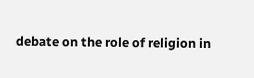debate on the role of religion in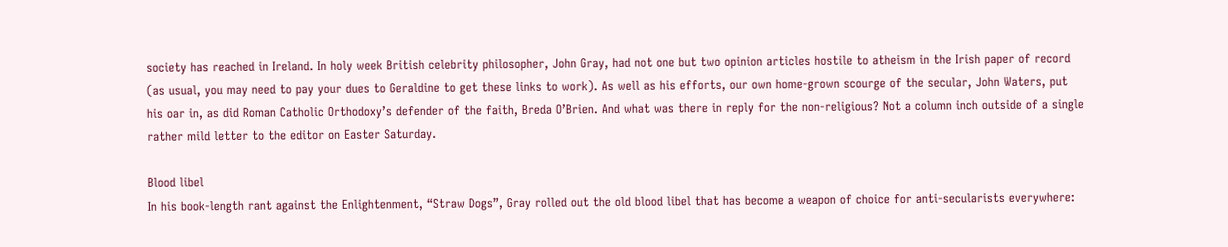society has reached in Ireland. In holy week British celebrity philosopher, John Gray, had not one but two opinion articles hostile to atheism in the Irish paper of record (as usual, you may need to pay your dues to Geraldine to get these links to work). As well as his efforts, our own home-grown scourge of the secular, John Waters, put his oar in, as did Roman Catholic Orthodoxy’s defender of the faith, Breda O’Brien. And what was there in reply for the non-religious? Not a column inch outside of a single rather mild letter to the editor on Easter Saturday.

Blood libel
In his book-length rant against the Enlightenment, “Straw Dogs”, Gray rolled out the old blood libel that has become a weapon of choice for anti-secularists everywhere: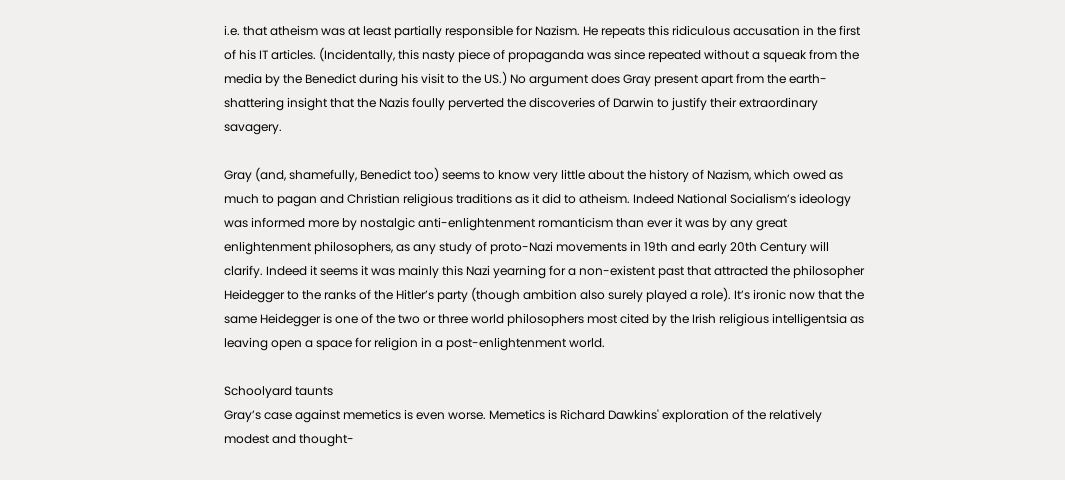i.e. that atheism was at least partially responsible for Nazism. He repeats this ridiculous accusation in the first of his IT articles. (Incidentally, this nasty piece of propaganda was since repeated without a squeak from the media by the Benedict during his visit to the US.) No argument does Gray present apart from the earth-shattering insight that the Nazis foully perverted the discoveries of Darwin to justify their extraordinary savagery.

Gray (and, shamefully, Benedict too) seems to know very little about the history of Nazism, which owed as much to pagan and Christian religious traditions as it did to atheism. Indeed National Socialism’s ideology was informed more by nostalgic anti-enlightenment romanticism than ever it was by any great enlightenment philosophers, as any study of proto-Nazi movements in 19th and early 20th Century will clarify. Indeed it seems it was mainly this Nazi yearning for a non-existent past that attracted the philosopher Heidegger to the ranks of the Hitler’s party (though ambition also surely played a role). It’s ironic now that the same Heidegger is one of the two or three world philosophers most cited by the Irish religious intelligentsia as leaving open a space for religion in a post-enlightenment world.

Schoolyard taunts
Gray’s case against memetics is even worse. Memetics is Richard Dawkins' exploration of the relatively modest and thought-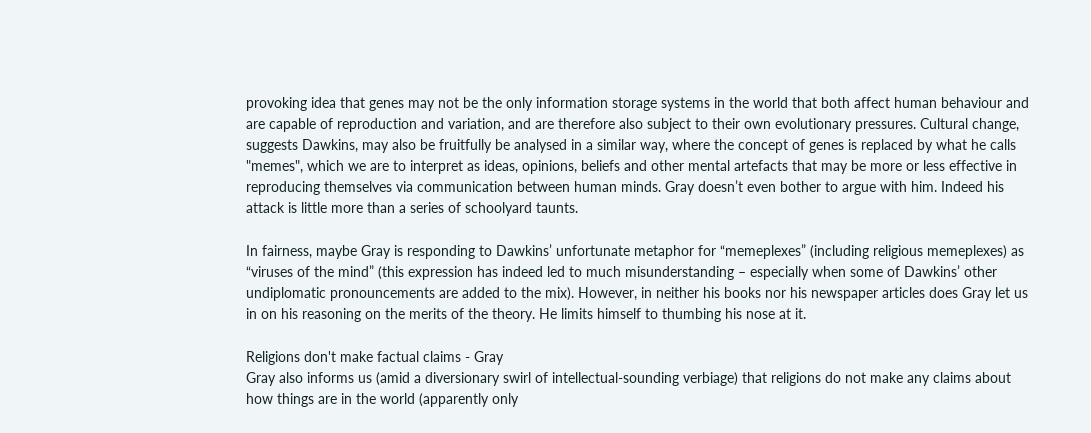provoking idea that genes may not be the only information storage systems in the world that both affect human behaviour and are capable of reproduction and variation, and are therefore also subject to their own evolutionary pressures. Cultural change, suggests Dawkins, may also be fruitfully be analysed in a similar way, where the concept of genes is replaced by what he calls "memes", which we are to interpret as ideas, opinions, beliefs and other mental artefacts that may be more or less effective in reproducing themselves via communication between human minds. Gray doesn’t even bother to argue with him. Indeed his attack is little more than a series of schoolyard taunts.

In fairness, maybe Gray is responding to Dawkins’ unfortunate metaphor for “memeplexes” (including religious memeplexes) as “viruses of the mind” (this expression has indeed led to much misunderstanding – especially when some of Dawkins’ other undiplomatic pronouncements are added to the mix). However, in neither his books nor his newspaper articles does Gray let us in on his reasoning on the merits of the theory. He limits himself to thumbing his nose at it.

Religions don't make factual claims - Gray
Gray also informs us (amid a diversionary swirl of intellectual-sounding verbiage) that religions do not make any claims about how things are in the world (apparently only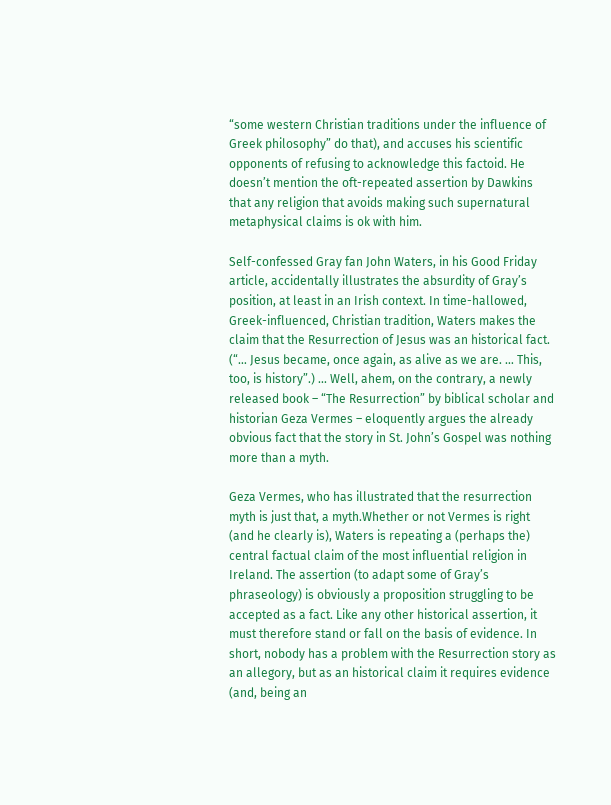“some western Christian traditions under the influence of Greek philosophy” do that), and accuses his scientific opponents of refusing to acknowledge this factoid. He doesn’t mention the oft-repeated assertion by Dawkins that any religion that avoids making such supernatural metaphysical claims is ok with him.

Self-confessed Gray fan John Waters, in his Good Friday article, accidentally illustrates the absurdity of Gray’s position, at least in an Irish context. In time-hallowed, Greek-influenced, Christian tradition, Waters makes the claim that the Resurrection of Jesus was an historical fact. (“… Jesus became, once again, as alive as we are. … This, too, is history”.) ... Well, ahem, on the contrary, a newly released book – “The Resurrection” by biblical scholar and historian Geza Vermes – eloquently argues the already obvious fact that the story in St. John’s Gospel was nothing more than a myth.

Geza Vermes, who has illustrated that the resurrection myth is just that, a myth.Whether or not Vermes is right (and he clearly is), Waters is repeating a (perhaps the) central factual claim of the most influential religion in Ireland. The assertion (to adapt some of Gray’s phraseology) is obviously a proposition struggling to be accepted as a fact. Like any other historical assertion, it must therefore stand or fall on the basis of evidence. In short, nobody has a problem with the Resurrection story as an allegory, but as an historical claim it requires evidence (and, being an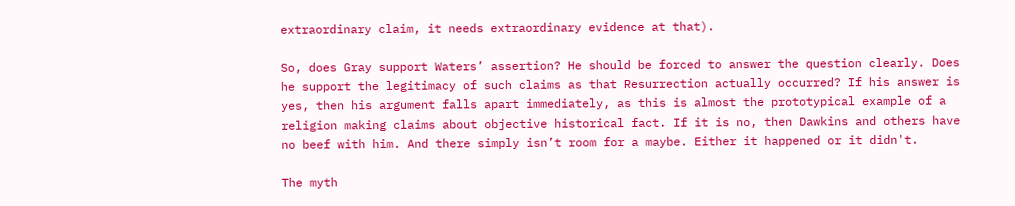extraordinary claim, it needs extraordinary evidence at that).

So, does Gray support Waters’ assertion? He should be forced to answer the question clearly. Does he support the legitimacy of such claims as that Resurrection actually occurred? If his answer is yes, then his argument falls apart immediately, as this is almost the prototypical example of a religion making claims about objective historical fact. If it is no, then Dawkins and others have no beef with him. And there simply isn’t room for a maybe. Either it happened or it didn't.

The myth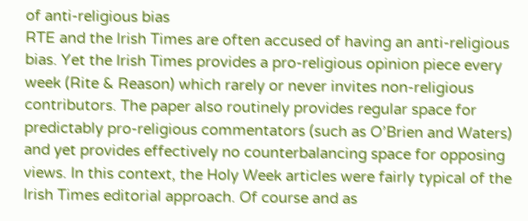of anti-religious bias
RTE and the Irish Times are often accused of having an anti-religious bias. Yet the Irish Times provides a pro-religious opinion piece every week (Rite & Reason) which rarely or never invites non-religious contributors. The paper also routinely provides regular space for predictably pro-religious commentators (such as O’Brien and Waters) and yet provides effectively no counterbalancing space for opposing views. In this context, the Holy Week articles were fairly typical of the Irish Times editorial approach. Of course and as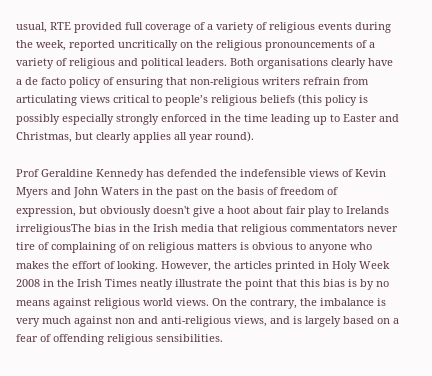usual, RTE provided full coverage of a variety of religious events during the week, reported uncritically on the religious pronouncements of a variety of religious and political leaders. Both organisations clearly have a de facto policy of ensuring that non-religious writers refrain from articulating views critical to people’s religious beliefs (this policy is possibly especially strongly enforced in the time leading up to Easter and Christmas, but clearly applies all year round).

Prof Geraldine Kennedy has defended the indefensible views of Kevin Myers and John Waters in the past on the basis of freedom of expression, but obviously doesn't give a hoot about fair play to Irelands irreligiousThe bias in the Irish media that religious commentators never tire of complaining of on religious matters is obvious to anyone who makes the effort of looking. However, the articles printed in Holy Week 2008 in the Irish Times neatly illustrate the point that this bias is by no means against religious world views. On the contrary, the imbalance is very much against non and anti-religious views, and is largely based on a fear of offending religious sensibilities.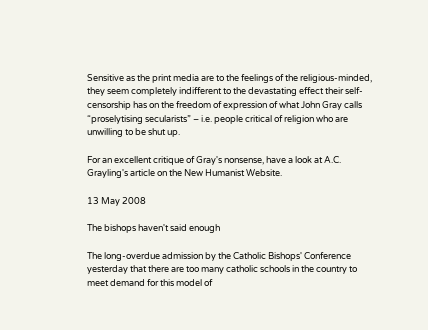Sensitive as the print media are to the feelings of the religious-minded, they seem completely indifferent to the devastating effect their self-censorship has on the freedom of expression of what John Gray calls “proselytising secularists” – i.e. people critical of religion who are unwilling to be shut up.

For an excellent critique of Gray's nonsense, have a look at A.C. Grayling's article on the New Humanist Website.

13 May 2008

The bishops haven't said enough

The long-overdue admission by the Catholic Bishops' Conference yesterday that there are too many catholic schools in the country to meet demand for this model of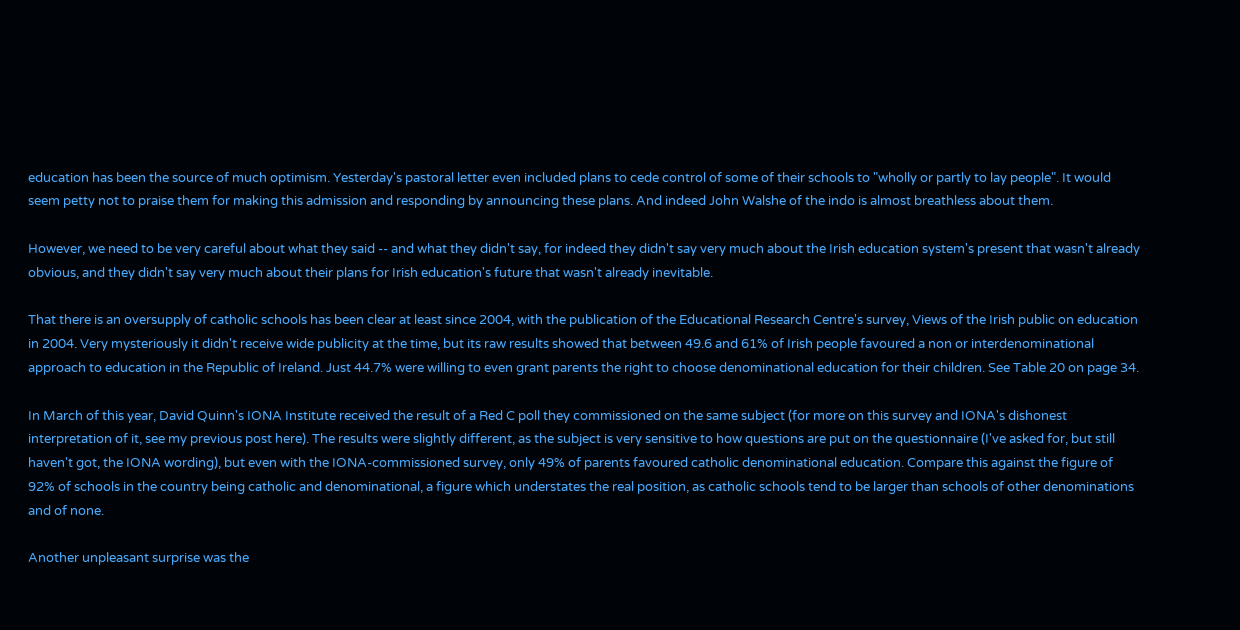education has been the source of much optimism. Yesterday's pastoral letter even included plans to cede control of some of their schools to "wholly or partly to lay people". It would seem petty not to praise them for making this admission and responding by announcing these plans. And indeed John Walshe of the indo is almost breathless about them.

However, we need to be very careful about what they said -- and what they didn't say, for indeed they didn't say very much about the Irish education system's present that wasn't already obvious, and they didn't say very much about their plans for Irish education's future that wasn't already inevitable.

That there is an oversupply of catholic schools has been clear at least since 2004, with the publication of the Educational Research Centre's survey, Views of the Irish public on education in 2004. Very mysteriously it didn't receive wide publicity at the time, but its raw results showed that between 49.6 and 61% of Irish people favoured a non or interdenominational approach to education in the Republic of Ireland. Just 44.7% were willing to even grant parents the right to choose denominational education for their children. See Table 20 on page 34.

In March of this year, David Quinn's IONA Institute received the result of a Red C poll they commissioned on the same subject (for more on this survey and IONA's dishonest interpretation of it, see my previous post here). The results were slightly different, as the subject is very sensitive to how questions are put on the questionnaire (I've asked for, but still haven't got, the IONA wording), but even with the IONA-commissioned survey, only 49% of parents favoured catholic denominational education. Compare this against the figure of 92% of schools in the country being catholic and denominational, a figure which understates the real position, as catholic schools tend to be larger than schools of other denominations and of none.

Another unpleasant surprise was the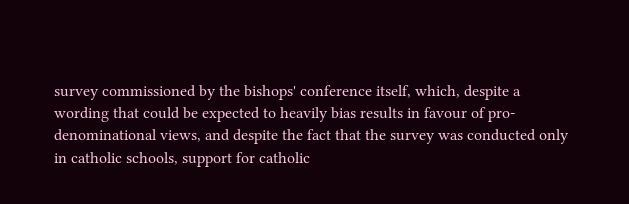survey commissioned by the bishops' conference itself, which, despite a wording that could be expected to heavily bias results in favour of pro-denominational views, and despite the fact that the survey was conducted only in catholic schools, support for catholic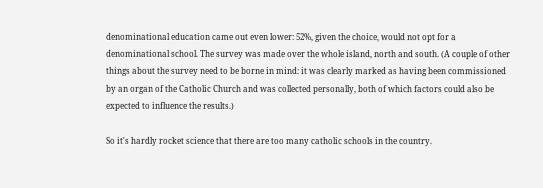denominational education came out even lower: 52%, given the choice, would not opt for a denominational school. The survey was made over the whole island, north and south. (A couple of other things about the survey need to be borne in mind: it was clearly marked as having been commissioned by an organ of the Catholic Church and was collected personally, both of which factors could also be expected to influence the results.)

So it's hardly rocket science that there are too many catholic schools in the country.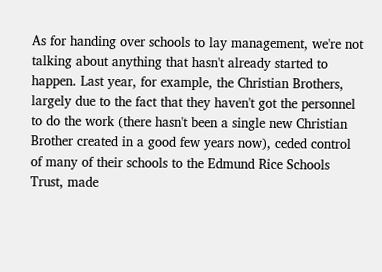As for handing over schools to lay management, we're not talking about anything that hasn't already started to happen. Last year, for example, the Christian Brothers, largely due to the fact that they haven't got the personnel to do the work (there hasn't been a single new Christian Brother created in a good few years now), ceded control of many of their schools to the Edmund Rice Schools Trust, made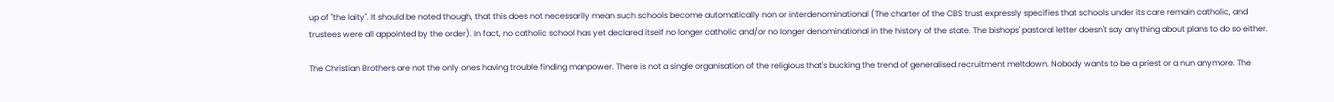up of "the laity". It should be noted though, that this does not necessarily mean such schools become automatically non or interdenominational (The charter of the CBS trust expressly specifies that schools under its care remain catholic, and trustees were all appointed by the order). In fact, no catholic school has yet declared itself no longer catholic and/or no longer denominational in the history of the state. The bishops' pastoral letter doesn't say anything about plans to do so either.

The Christian Brothers are not the only ones having trouble finding manpower. There is not a single organisation of the religious that's bucking the trend of generalised recruitment meltdown. Nobody wants to be a priest or a nun anymore. The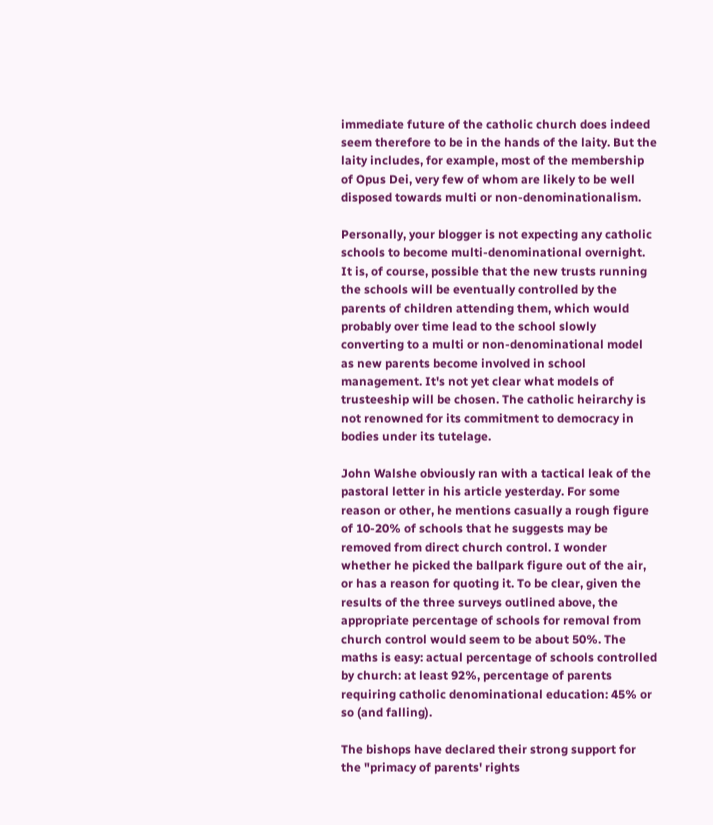immediate future of the catholic church does indeed seem therefore to be in the hands of the laity. But the laity includes, for example, most of the membership of Opus Dei, very few of whom are likely to be well disposed towards multi or non-denominationalism.

Personally, your blogger is not expecting any catholic schools to become multi-denominational overnight. It is, of course, possible that the new trusts running the schools will be eventually controlled by the parents of children attending them, which would probably over time lead to the school slowly converting to a multi or non-denominational model as new parents become involved in school management. It's not yet clear what models of trusteeship will be chosen. The catholic heirarchy is not renowned for its commitment to democracy in bodies under its tutelage.

John Walshe obviously ran with a tactical leak of the pastoral letter in his article yesterday. For some reason or other, he mentions casually a rough figure of 10-20% of schools that he suggests may be removed from direct church control. I wonder whether he picked the ballpark figure out of the air, or has a reason for quoting it. To be clear, given the results of the three surveys outlined above, the appropriate percentage of schools for removal from church control would seem to be about 50%. The maths is easy: actual percentage of schools controlled by church: at least 92%, percentage of parents requiring catholic denominational education: 45% or so (and falling).

The bishops have declared their strong support for the "primacy of parents' rights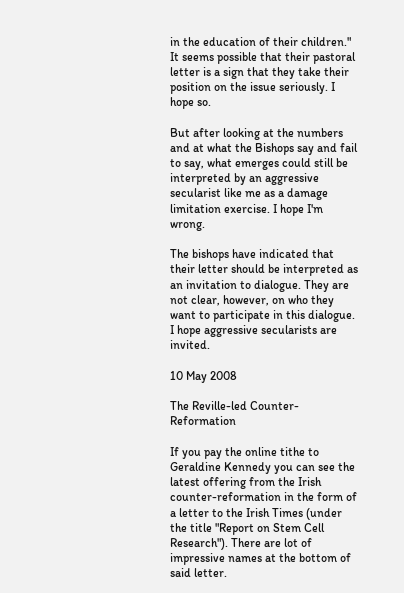in the education of their children." It seems possible that their pastoral letter is a sign that they take their position on the issue seriously. I hope so.

But after looking at the numbers and at what the Bishops say and fail to say, what emerges could still be interpreted by an aggressive secularist like me as a damage limitation exercise. I hope I'm wrong.

The bishops have indicated that their letter should be interpreted as an invitation to dialogue. They are not clear, however, on who they want to participate in this dialogue. I hope aggressive secularists are invited.

10 May 2008

The Reville-led Counter-Reformation

If you pay the online tithe to Geraldine Kennedy you can see the latest offering from the Irish counter-reformation in the form of a letter to the Irish Times (under the title "Report on Stem Cell Research"). There are lot of impressive names at the bottom of said letter.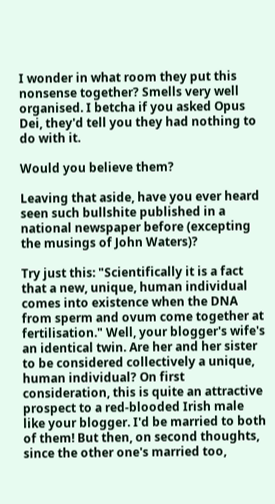I wonder in what room they put this nonsense together? Smells very well organised. I betcha if you asked Opus Dei, they'd tell you they had nothing to do with it.

Would you believe them?

Leaving that aside, have you ever heard seen such bullshite published in a national newspaper before (excepting the musings of John Waters)?

Try just this: "Scientifically it is a fact that a new, unique, human individual comes into existence when the DNA from sperm and ovum come together at fertilisation." Well, your blogger's wife's an identical twin. Are her and her sister to be considered collectively a unique, human individual? On first consideration, this is quite an attractive prospect to a red-blooded Irish male like your blogger. I'd be married to both of them! But then, on second thoughts, since the other one's married too,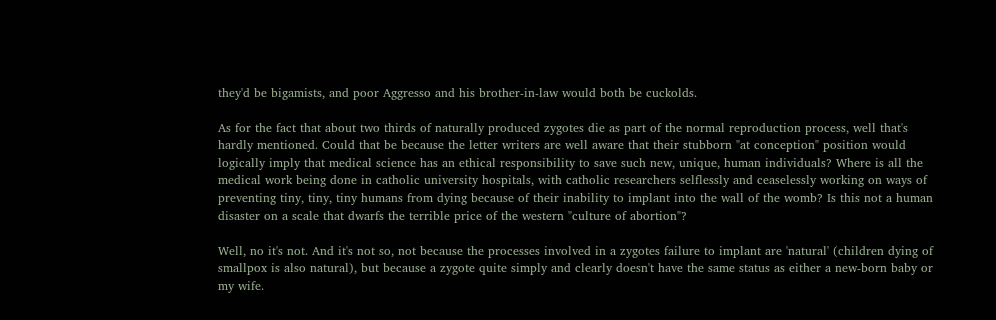they'd be bigamists, and poor Aggresso and his brother-in-law would both be cuckolds.

As for the fact that about two thirds of naturally produced zygotes die as part of the normal reproduction process, well that's hardly mentioned. Could that be because the letter writers are well aware that their stubborn "at conception" position would logically imply that medical science has an ethical responsibility to save such new, unique, human individuals? Where is all the medical work being done in catholic university hospitals, with catholic researchers selflessly and ceaselessly working on ways of preventing tiny, tiny, tiny humans from dying because of their inability to implant into the wall of the womb? Is this not a human disaster on a scale that dwarfs the terrible price of the western "culture of abortion"?

Well, no it's not. And it's not so, not because the processes involved in a zygotes failure to implant are 'natural' (children dying of smallpox is also natural), but because a zygote quite simply and clearly doesn't have the same status as either a new-born baby or my wife.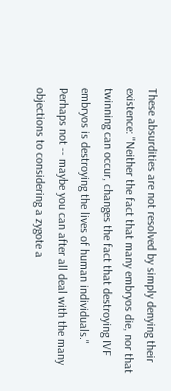These absurdities are not resolved by simply denying their existence: "Neither the fact that many embryos die, nor that twinning can occur, changes the fact that destroying IVF embryos is destroying the lives of human individuals." Perhaps not -- maybe you can after all deal with the many objections to considering a zygote a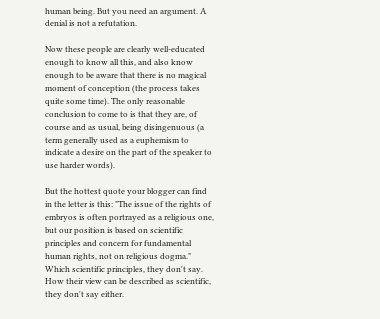human being. But you need an argument. A denial is not a refutation.

Now these people are clearly well-educated enough to know all this, and also know enough to be aware that there is no magical moment of conception (the process takes quite some time). The only reasonable conclusion to come to is that they are, of course and as usual, being disingenuous (a term generally used as a euphemism to indicate a desire on the part of the speaker to use harder words).

But the hottest quote your blogger can find in the letter is this: "The issue of the rights of embryos is often portrayed as a religious one, but our position is based on scientific principles and concern for fundamental human rights, not on religious dogma." Which scientific principles, they don't say. How their view can be described as scientific, they don't say either.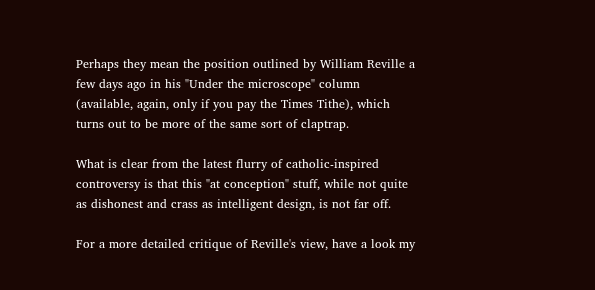Perhaps they mean the position outlined by William Reville a few days ago in his "Under the microscope" column (available, again, only if you pay the Times Tithe), which turns out to be more of the same sort of claptrap.

What is clear from the latest flurry of catholic-inspired controversy is that this "at conception" stuff, while not quite as dishonest and crass as intelligent design, is not far off.

For a more detailed critique of Reville's view, have a look my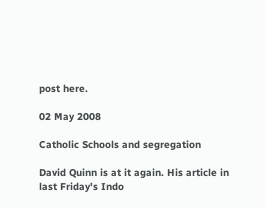post here.

02 May 2008

Catholic Schools and segregation

David Quinn is at it again. His article in last Friday's Indo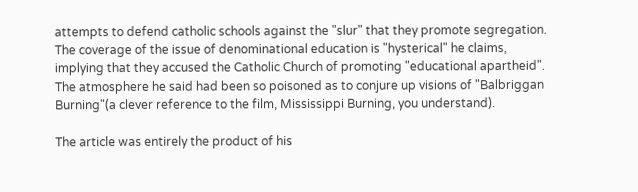attempts to defend catholic schools against the "slur" that they promote segregation. The coverage of the issue of denominational education is "hysterical" he claims, implying that they accused the Catholic Church of promoting "educational apartheid". The atmosphere he said had been so poisoned as to conjure up visions of "Balbriggan Burning"(a clever reference to the film, Mississippi Burning, you understand).

The article was entirely the product of his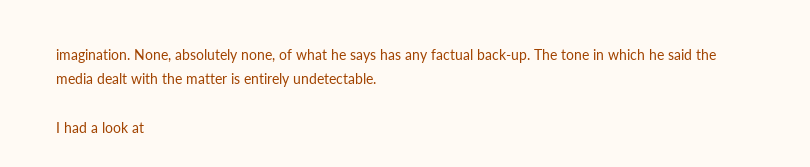imagination. None, absolutely none, of what he says has any factual back-up. The tone in which he said the media dealt with the matter is entirely undetectable.

I had a look at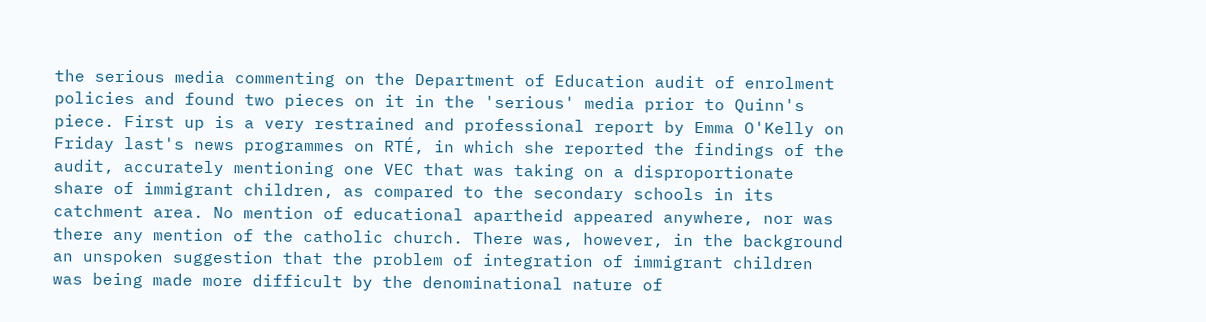the serious media commenting on the Department of Education audit of enrolment policies and found two pieces on it in the 'serious' media prior to Quinn's piece. First up is a very restrained and professional report by Emma O'Kelly on Friday last's news programmes on RTÉ, in which she reported the findings of the audit, accurately mentioning one VEC that was taking on a disproportionate share of immigrant children, as compared to the secondary schools in its catchment area. No mention of educational apartheid appeared anywhere, nor was there any mention of the catholic church. There was, however, in the background an unspoken suggestion that the problem of integration of immigrant children was being made more difficult by the denominational nature of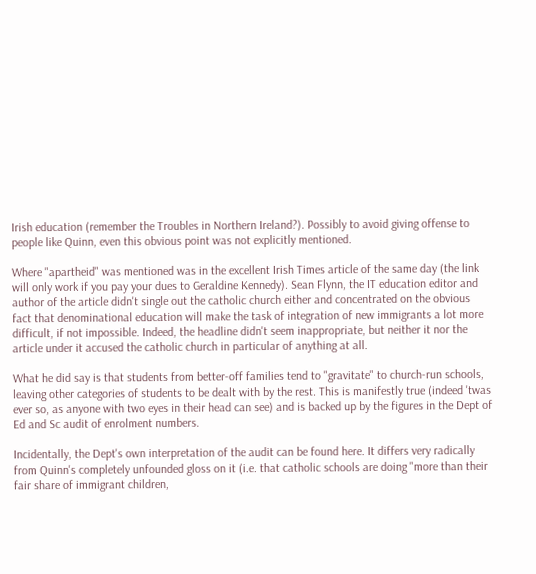Irish education (remember the Troubles in Northern Ireland?). Possibly to avoid giving offense to people like Quinn, even this obvious point was not explicitly mentioned.

Where "apartheid" was mentioned was in the excellent Irish Times article of the same day (the link will only work if you pay your dues to Geraldine Kennedy). Sean Flynn, the IT education editor and author of the article didn't single out the catholic church either and concentrated on the obvious fact that denominational education will make the task of integration of new immigrants a lot more difficult, if not impossible. Indeed, the headline didn't seem inappropriate, but neither it nor the article under it accused the catholic church in particular of anything at all.

What he did say is that students from better-off families tend to "gravitate" to church-run schools, leaving other categories of students to be dealt with by the rest. This is manifestly true (indeed 'twas ever so, as anyone with two eyes in their head can see) and is backed up by the figures in the Dept of Ed and Sc audit of enrolment numbers.

Incidentally, the Dept's own interpretation of the audit can be found here. It differs very radically from Quinn's completely unfounded gloss on it (i.e. that catholic schools are doing "more than their fair share of immigrant children,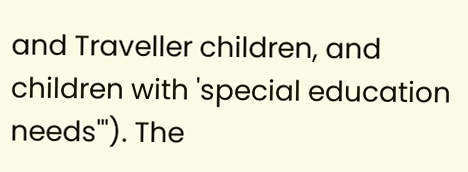and Traveller children, and children with 'special education needs'"). The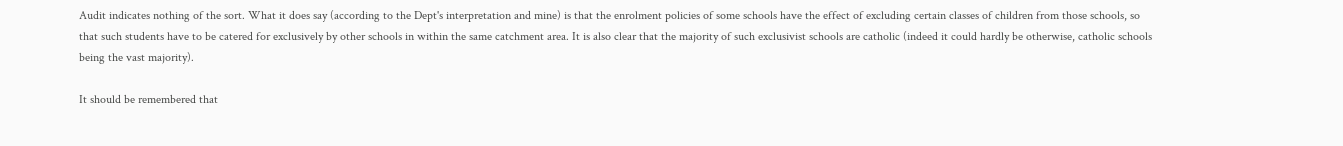Audit indicates nothing of the sort. What it does say (according to the Dept's interpretation and mine) is that the enrolment policies of some schools have the effect of excluding certain classes of children from those schools, so that such students have to be catered for exclusively by other schools in within the same catchment area. It is also clear that the majority of such exclusivist schools are catholic (indeed it could hardly be otherwise, catholic schools being the vast majority).

It should be remembered that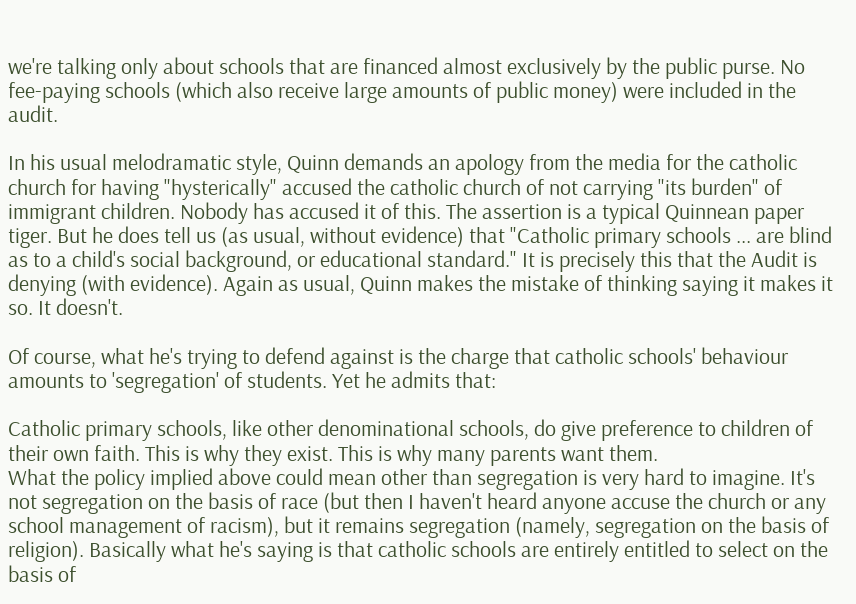we're talking only about schools that are financed almost exclusively by the public purse. No fee-paying schools (which also receive large amounts of public money) were included in the audit.

In his usual melodramatic style, Quinn demands an apology from the media for the catholic church for having "hysterically" accused the catholic church of not carrying "its burden" of immigrant children. Nobody has accused it of this. The assertion is a typical Quinnean paper tiger. But he does tell us (as usual, without evidence) that "Catholic primary schools ... are blind as to a child's social background, or educational standard." It is precisely this that the Audit is denying (with evidence). Again as usual, Quinn makes the mistake of thinking saying it makes it so. It doesn't.

Of course, what he's trying to defend against is the charge that catholic schools' behaviour amounts to 'segregation' of students. Yet he admits that:

Catholic primary schools, like other denominational schools, do give preference to children of their own faith. This is why they exist. This is why many parents want them.
What the policy implied above could mean other than segregation is very hard to imagine. It's not segregation on the basis of race (but then I haven't heard anyone accuse the church or any school management of racism), but it remains segregation (namely, segregation on the basis of religion). Basically what he's saying is that catholic schools are entirely entitled to select on the basis of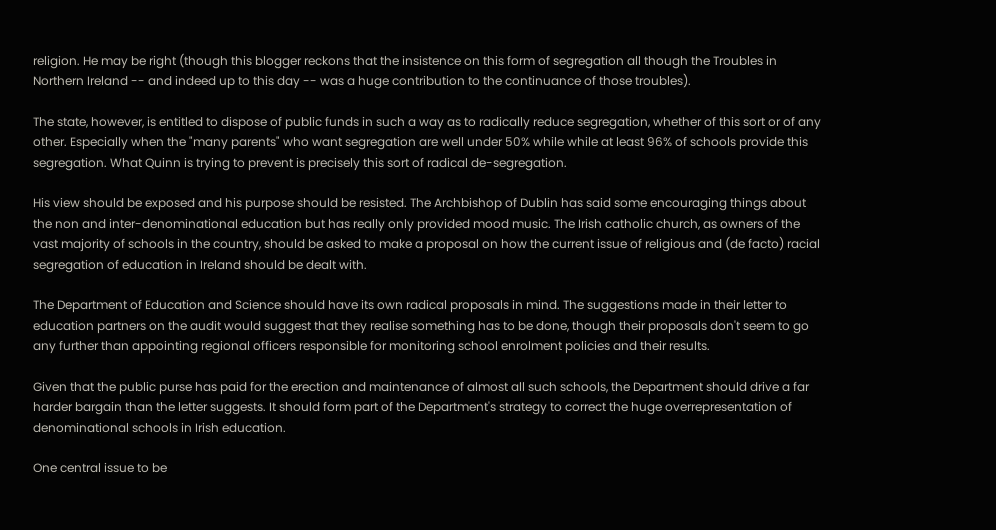religion. He may be right (though this blogger reckons that the insistence on this form of segregation all though the Troubles in Northern Ireland -- and indeed up to this day -- was a huge contribution to the continuance of those troubles).

The state, however, is entitled to dispose of public funds in such a way as to radically reduce segregation, whether of this sort or of any other. Especially when the "many parents" who want segregation are well under 50% while while at least 96% of schools provide this segregation. What Quinn is trying to prevent is precisely this sort of radical de-segregation.

His view should be exposed and his purpose should be resisted. The Archbishop of Dublin has said some encouraging things about the non and inter-denominational education but has really only provided mood music. The Irish catholic church, as owners of the vast majority of schools in the country, should be asked to make a proposal on how the current issue of religious and (de facto) racial segregation of education in Ireland should be dealt with.

The Department of Education and Science should have its own radical proposals in mind. The suggestions made in their letter to education partners on the audit would suggest that they realise something has to be done, though their proposals don't seem to go any further than appointing regional officers responsible for monitoring school enrolment policies and their results.

Given that the public purse has paid for the erection and maintenance of almost all such schools, the Department should drive a far harder bargain than the letter suggests. It should form part of the Department's strategy to correct the huge overrepresentation of denominational schools in Irish education.

One central issue to be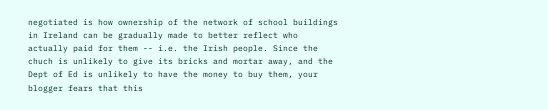negotiated is how ownership of the network of school buildings in Ireland can be gradually made to better reflect who actually paid for them -- i.e. the Irish people. Since the chuch is unlikely to give its bricks and mortar away, and the Dept of Ed is unlikely to have the money to buy them, your blogger fears that this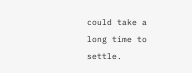could take a long time to settle.